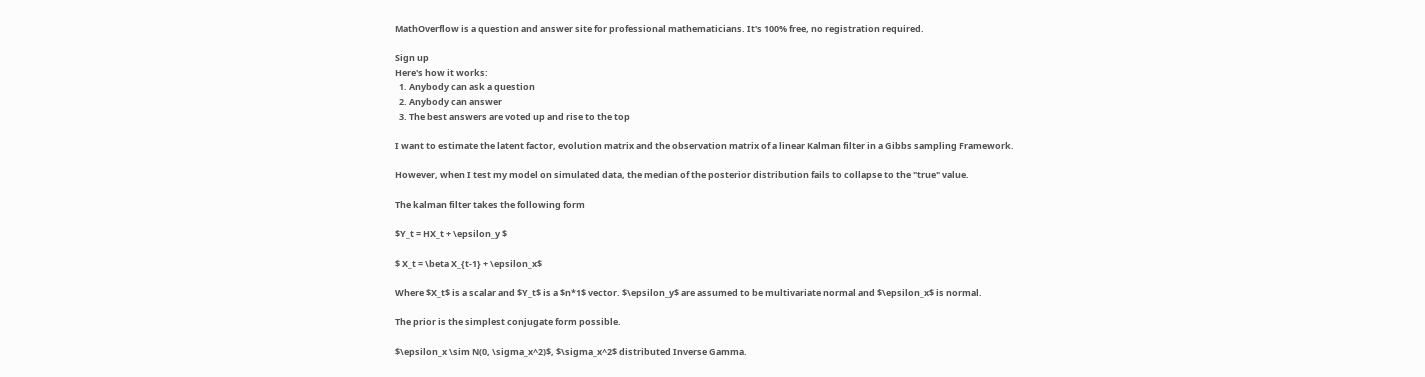MathOverflow is a question and answer site for professional mathematicians. It's 100% free, no registration required.

Sign up
Here's how it works:
  1. Anybody can ask a question
  2. Anybody can answer
  3. The best answers are voted up and rise to the top

I want to estimate the latent factor, evolution matrix and the observation matrix of a linear Kalman filter in a Gibbs sampling Framework.

However, when I test my model on simulated data, the median of the posterior distribution fails to collapse to the "true" value.

The kalman filter takes the following form

$Y_t = HX_t + \epsilon_y $

$ X_t = \beta X_{t-1} + \epsilon_x$

Where $X_t$ is a scalar and $Y_t$ is a $n*1$ vector. $\epsilon_y$ are assumed to be multivariate normal and $\epsilon_x$ is normal.

The prior is the simplest conjugate form possible.

$\epsilon_x \sim N(0, \sigma_x^2)$, $\sigma_x^2$ distributed Inverse Gamma.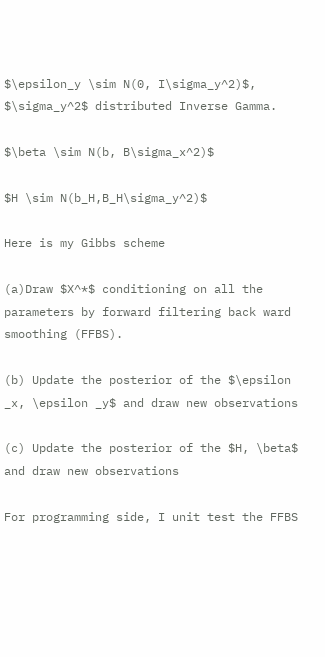$\epsilon_y \sim N(0, I\sigma_y^2)$, $\sigma_y^2$ distributed Inverse Gamma.

$\beta \sim N(b, B\sigma_x^2)$

$H \sim N(b_H,B_H\sigma_y^2)$

Here is my Gibbs scheme

(a)Draw $X^*$ conditioning on all the parameters by forward filtering back ward smoothing (FFBS).

(b) Update the posterior of the $\epsilon _x, \epsilon _y$ and draw new observations

(c) Update the posterior of the $H, \beta$ and draw new observations

For programming side, I unit test the FFBS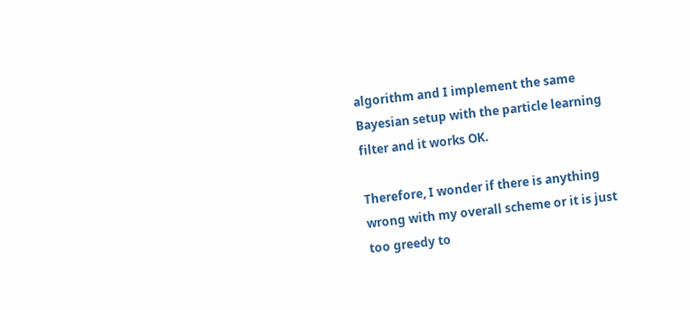algorithm and I implement the same Bayesian setup with the particle learning filter and it works OK.

Therefore, I wonder if there is anything wrong with my overall scheme or it is just too greedy to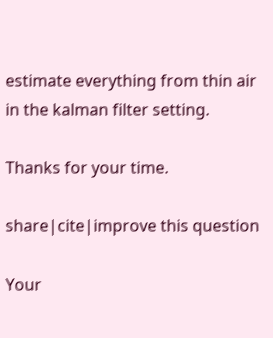estimate everything from thin air in the kalman filter setting.

Thanks for your time.

share|cite|improve this question

Your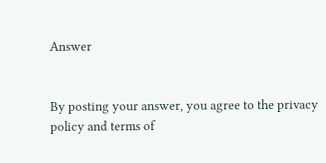Answer


By posting your answer, you agree to the privacy policy and terms of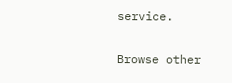service.

Browse other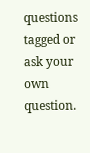questions tagged or ask your own question.